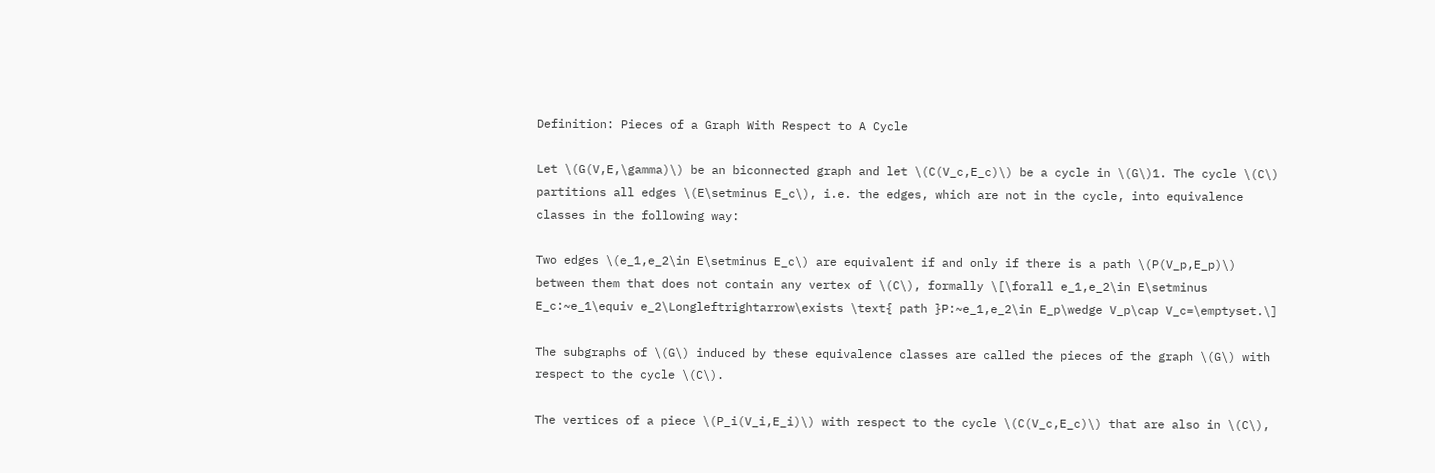Definition: Pieces of a Graph With Respect to A Cycle

Let \(G(V,E,\gamma)\) be an biconnected graph and let \(C(V_c,E_c)\) be a cycle in \(G\)1. The cycle \(C\) partitions all edges \(E\setminus E_c\), i.e. the edges, which are not in the cycle, into equivalence classes in the following way:

Two edges \(e_1,e_2\in E\setminus E_c\) are equivalent if and only if there is a path \(P(V_p,E_p)\) between them that does not contain any vertex of \(C\), formally \[\forall e_1,e_2\in E\setminus E_c:~e_1\equiv e_2\Longleftrightarrow\exists \text{ path }P:~e_1,e_2\in E_p\wedge V_p\cap V_c=\emptyset.\]

The subgraphs of \(G\) induced by these equivalence classes are called the pieces of the graph \(G\) with respect to the cycle \(C\).

The vertices of a piece \(P_i(V_i,E_i)\) with respect to the cycle \(C(V_c,E_c)\) that are also in \(C\),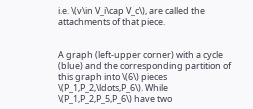i.e. \(v\in V_i\cap V_c\), are called the attachments of that piece.


A graph (left-upper corner) with a cycle (blue) and the corresponding partition of this graph into \(6\) pieces \(P_1,P_2,\ldots,P_6\). While \(P_1,P_2,P_5,P_6\) have two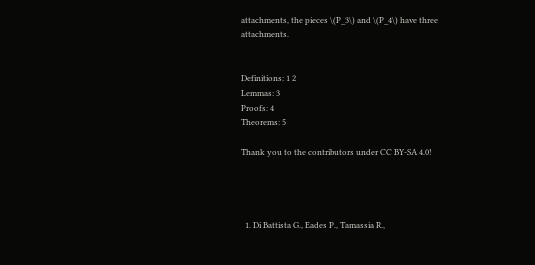attachments, the pieces \(P_3\) and \(P_4\) have three attachments.


Definitions: 1 2
Lemmas: 3
Proofs: 4
Theorems: 5

Thank you to the contributors under CC BY-SA 4.0!




  1. Di Battista G., Eades P., Tamassia R.,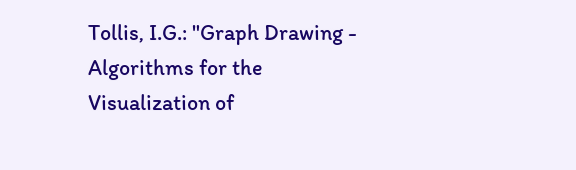Tollis, I.G.: "Graph Drawing - Algorithms for the Visualization of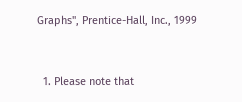Graphs", Prentice-Hall, Inc., 1999


  1. Please note that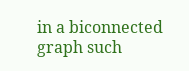in a biconnected graph such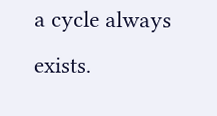a cycle always exists.